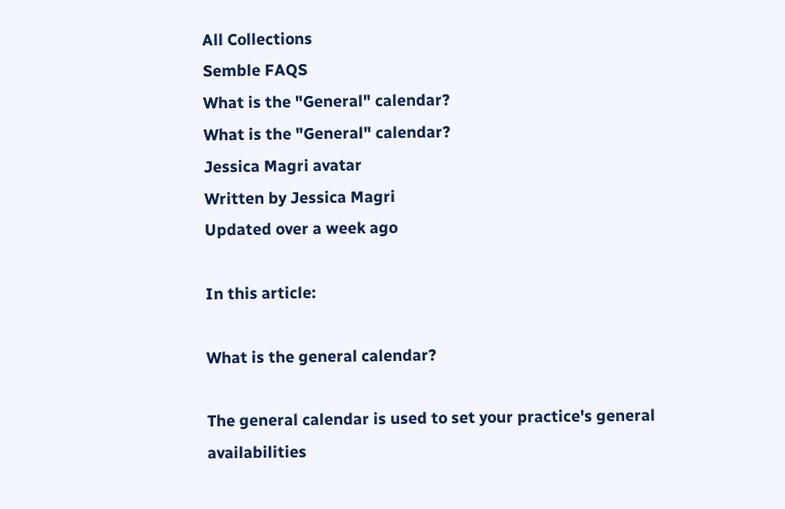All Collections
Semble FAQS
What is the "General" calendar?
What is the "General" calendar?
Jessica Magri avatar
Written by Jessica Magri
Updated over a week ago

In this article:

What is the general calendar?

The general calendar is used to set your practice's general availabilities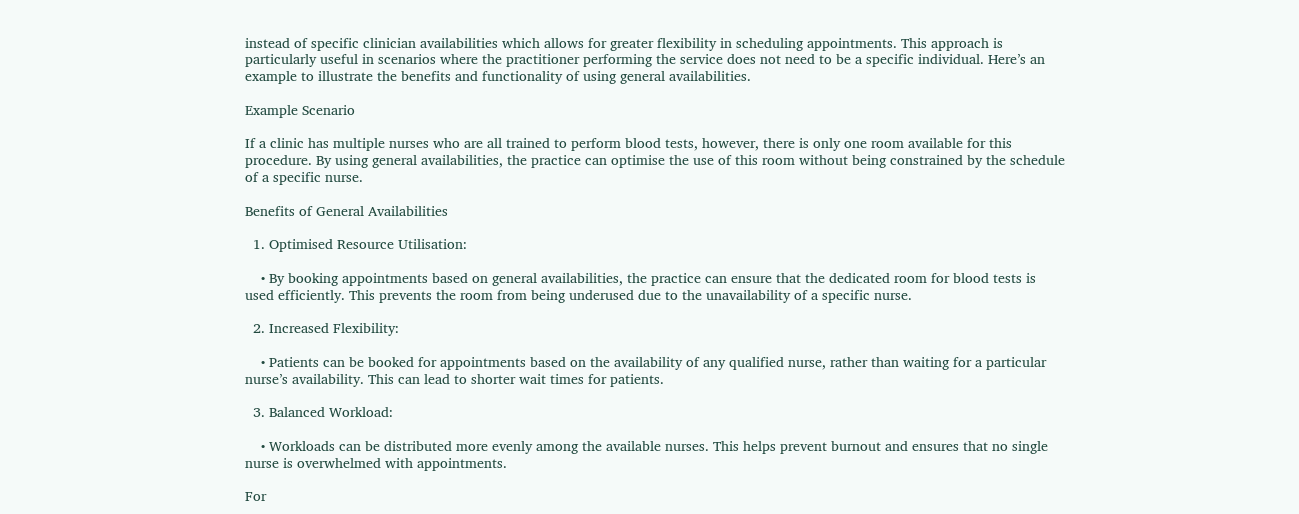instead of specific clinician availabilities which allows for greater flexibility in scheduling appointments. This approach is particularly useful in scenarios where the practitioner performing the service does not need to be a specific individual. Here’s an example to illustrate the benefits and functionality of using general availabilities.

Example Scenario

If a clinic has multiple nurses who are all trained to perform blood tests, however, there is only one room available for this procedure. By using general availabilities, the practice can optimise the use of this room without being constrained by the schedule of a specific nurse.

Benefits of General Availabilities

  1. Optimised Resource Utilisation:

    • By booking appointments based on general availabilities, the practice can ensure that the dedicated room for blood tests is used efficiently. This prevents the room from being underused due to the unavailability of a specific nurse.

  2. Increased Flexibility:

    • Patients can be booked for appointments based on the availability of any qualified nurse, rather than waiting for a particular nurse’s availability. This can lead to shorter wait times for patients.

  3. Balanced Workload:

    • Workloads can be distributed more evenly among the available nurses. This helps prevent burnout and ensures that no single nurse is overwhelmed with appointments.

For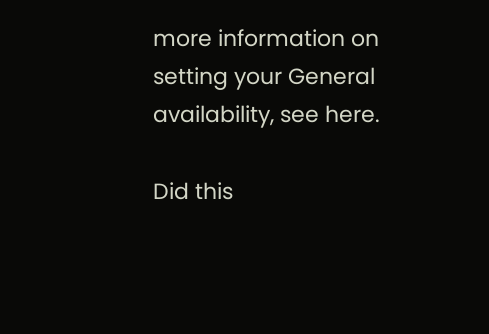more information on setting your General availability, see here.

Did this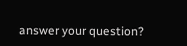answer your question?